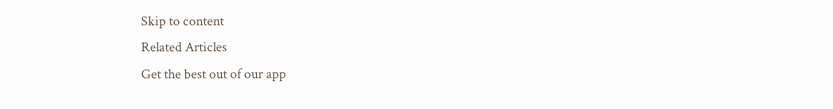Skip to content
Related Articles
Get the best out of our app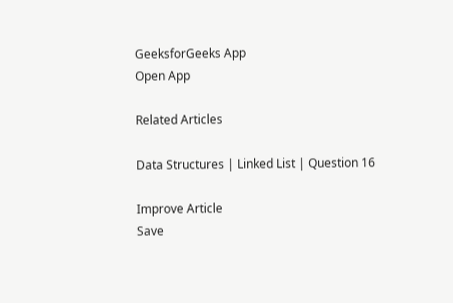GeeksforGeeks App
Open App

Related Articles

Data Structures | Linked List | Question 16

Improve Article
Save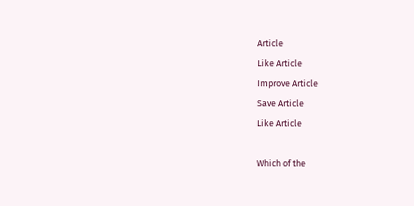Article
Like Article
Improve Article
Save Article
Like Article

Which of the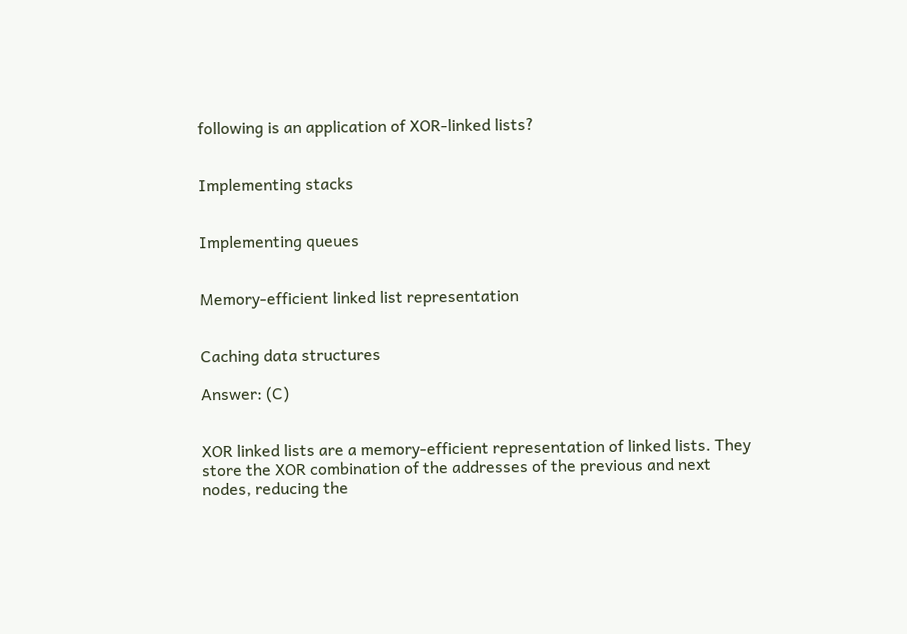following is an application of XOR-linked lists?


Implementing stacks


Implementing queues


Memory-efficient linked list representation


Caching data structures

Answer: (C)


XOR linked lists are a memory-efficient representation of linked lists. They store the XOR combination of the addresses of the previous and next nodes, reducing the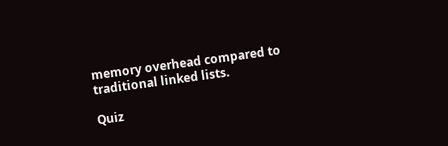memory overhead compared to traditional linked lists.

Quiz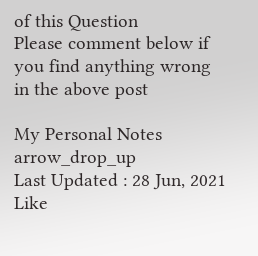of this Question
Please comment below if you find anything wrong in the above post

My Personal Notes arrow_drop_up
Last Updated : 28 Jun, 2021
Like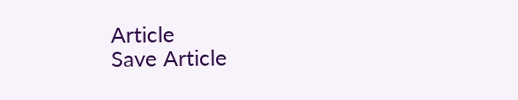Article
Save Article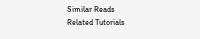Similar Reads
Related Tutorials